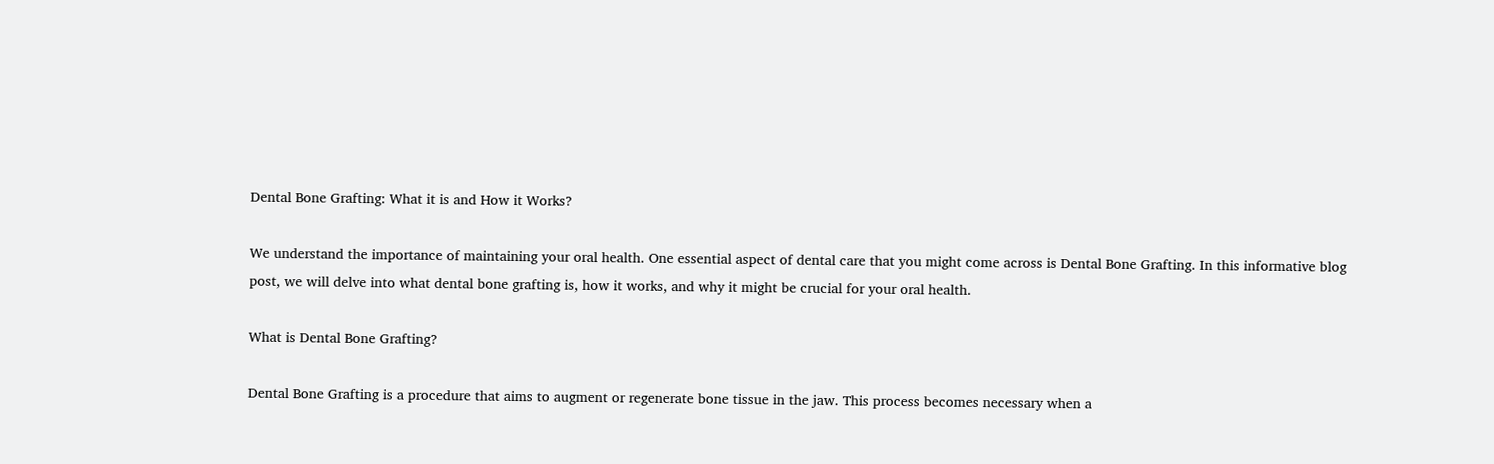Dental Bone Grafting: What it is and How it Works?

We understand the importance of maintaining your oral health. One essential aspect of dental care that you might come across is Dental Bone Grafting. In this informative blog post, we will delve into what dental bone grafting is, how it works, and why it might be crucial for your oral health.

What is Dental Bone Grafting?

Dental Bone Grafting is a procedure that aims to augment or regenerate bone tissue in the jaw. This process becomes necessary when a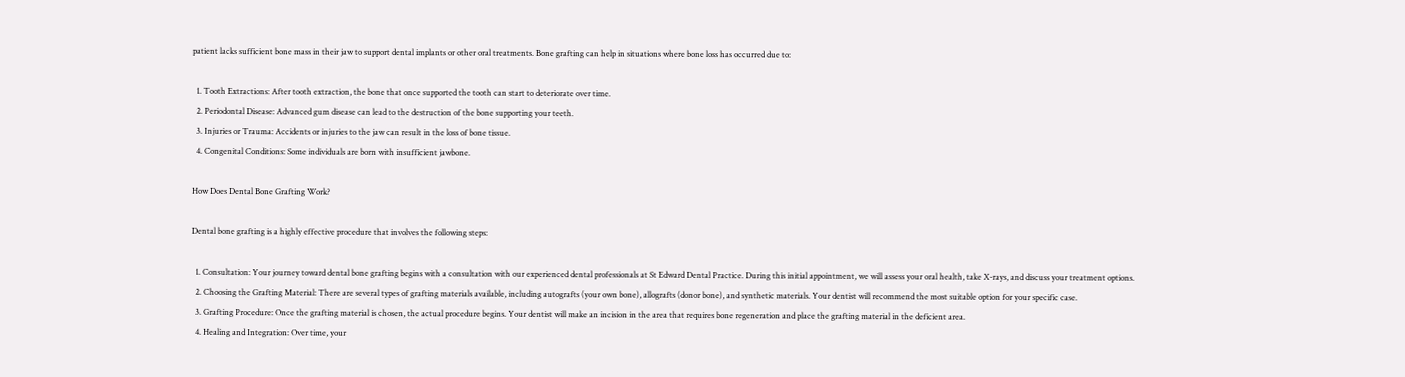patient lacks sufficient bone mass in their jaw to support dental implants or other oral treatments. Bone grafting can help in situations where bone loss has occurred due to:

  1. Tooth Extractions: After tooth extraction, the bone that once supported the tooth can start to deteriorate over time.
  2. Periodontal Disease: Advanced gum disease can lead to the destruction of the bone supporting your teeth.
  3. Injuries or Trauma: Accidents or injuries to the jaw can result in the loss of bone tissue.
  4. Congenital Conditions: Some individuals are born with insufficient jawbone.

How Does Dental Bone Grafting Work?

Dental bone grafting is a highly effective procedure that involves the following steps:

  1. Consultation: Your journey toward dental bone grafting begins with a consultation with our experienced dental professionals at St Edward Dental Practice. During this initial appointment, we will assess your oral health, take X-rays, and discuss your treatment options.
  2. Choosing the Grafting Material: There are several types of grafting materials available, including autografts (your own bone), allografts (donor bone), and synthetic materials. Your dentist will recommend the most suitable option for your specific case.
  3. Grafting Procedure: Once the grafting material is chosen, the actual procedure begins. Your dentist will make an incision in the area that requires bone regeneration and place the grafting material in the deficient area.
  4. Healing and Integration: Over time, your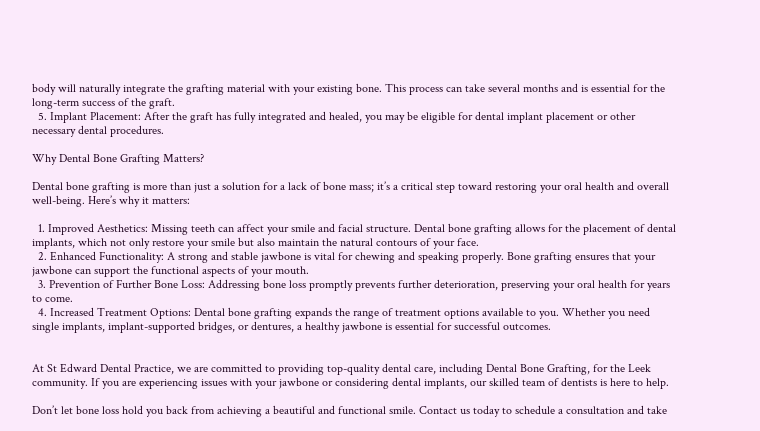body will naturally integrate the grafting material with your existing bone. This process can take several months and is essential for the long-term success of the graft.
  5. Implant Placement: After the graft has fully integrated and healed, you may be eligible for dental implant placement or other necessary dental procedures.

Why Dental Bone Grafting Matters?

Dental bone grafting is more than just a solution for a lack of bone mass; it’s a critical step toward restoring your oral health and overall well-being. Here’s why it matters:

  1. Improved Aesthetics: Missing teeth can affect your smile and facial structure. Dental bone grafting allows for the placement of dental implants, which not only restore your smile but also maintain the natural contours of your face.
  2. Enhanced Functionality: A strong and stable jawbone is vital for chewing and speaking properly. Bone grafting ensures that your jawbone can support the functional aspects of your mouth.
  3. Prevention of Further Bone Loss: Addressing bone loss promptly prevents further deterioration, preserving your oral health for years to come.
  4. Increased Treatment Options: Dental bone grafting expands the range of treatment options available to you. Whether you need single implants, implant-supported bridges, or dentures, a healthy jawbone is essential for successful outcomes.


At St Edward Dental Practice, we are committed to providing top-quality dental care, including Dental Bone Grafting, for the Leek community. If you are experiencing issues with your jawbone or considering dental implants, our skilled team of dentists is here to help.

Don’t let bone loss hold you back from achieving a beautiful and functional smile. Contact us today to schedule a consultation and take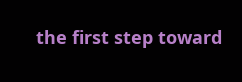the first step toward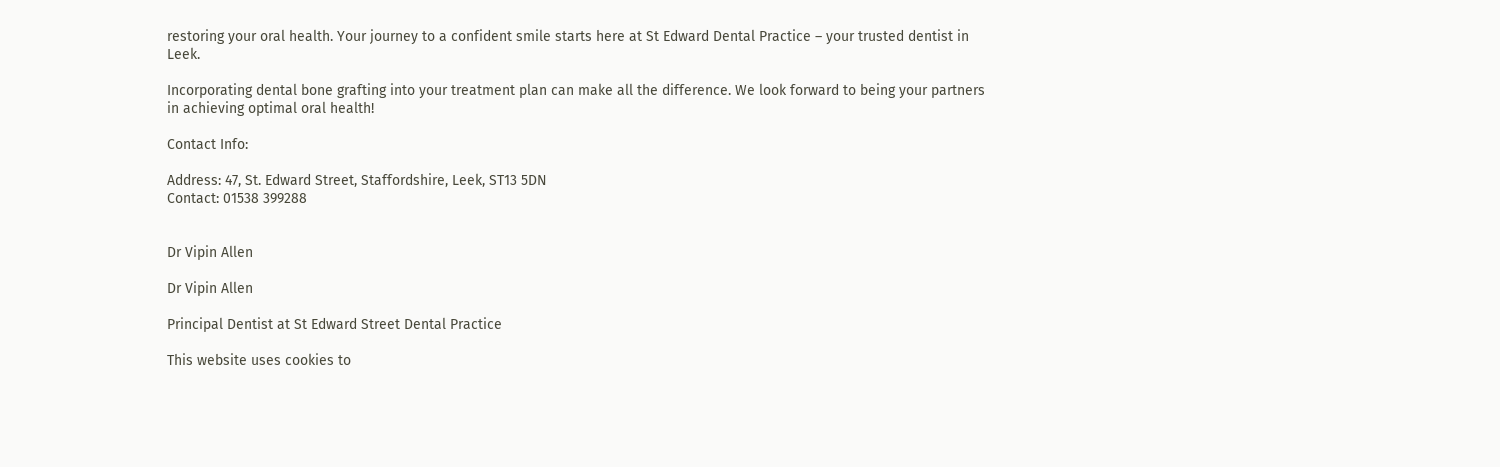restoring your oral health. Your journey to a confident smile starts here at St Edward Dental Practice – your trusted dentist in Leek.

Incorporating dental bone grafting into your treatment plan can make all the difference. We look forward to being your partners in achieving optimal oral health!

Contact Info:

Address: 47, St. Edward Street, Staffordshire, Leek, ST13 5DN
Contact: 01538 399288


Dr Vipin Allen

Dr Vipin Allen

Principal Dentist at St Edward Street Dental Practice

This website uses cookies to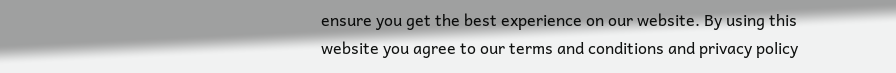ensure you get the best experience on our website. By using this website you agree to our terms and conditions and privacy policy